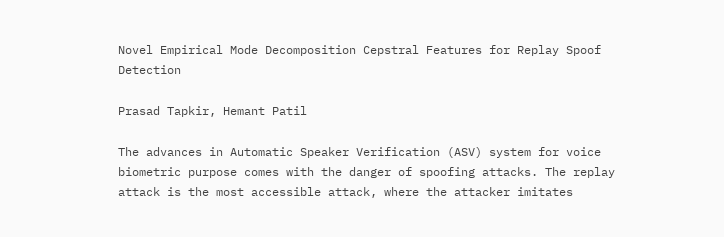Novel Empirical Mode Decomposition Cepstral Features for Replay Spoof Detection

Prasad Tapkir, Hemant Patil

The advances in Automatic Speaker Verification (ASV) system for voice biometric purpose comes with the danger of spoofing attacks. The replay attack is the most accessible attack, where the attacker imitates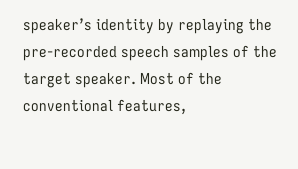speaker’s identity by replaying the pre-recorded speech samples of the target speaker. Most of the conventional features,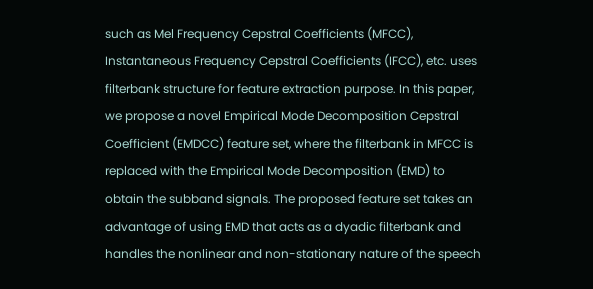such as Mel Frequency Cepstral Coefficients (MFCC), Instantaneous Frequency Cepstral Coefficients (IFCC), etc. uses filterbank structure for feature extraction purpose. In this paper, we propose a novel Empirical Mode Decomposition Cepstral Coefficient (EMDCC) feature set, where the filterbank in MFCC is replaced with the Empirical Mode Decomposition (EMD) to obtain the subband signals. The proposed feature set takes an advantage of using EMD that acts as a dyadic filterbank and handles the nonlinear and non-stationary nature of the speech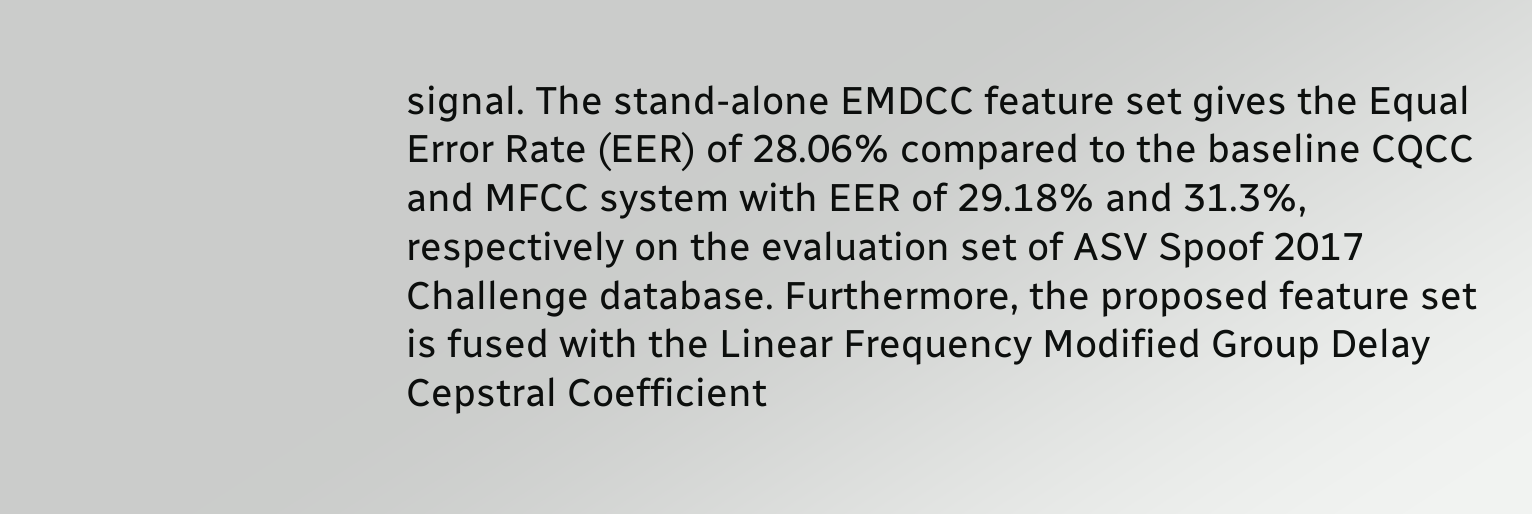signal. The stand-alone EMDCC feature set gives the Equal Error Rate (EER) of 28.06% compared to the baseline CQCC and MFCC system with EER of 29.18% and 31.3%, respectively on the evaluation set of ASV Spoof 2017 Challenge database. Furthermore, the proposed feature set is fused with the Linear Frequency Modified Group Delay Cepstral Coefficient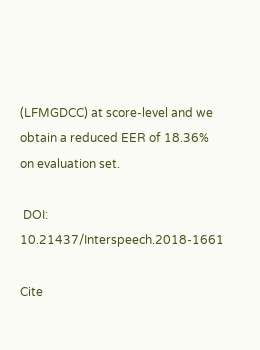(LFMGDCC) at score-level and we obtain a reduced EER of 18.36% on evaluation set.

 DOI: 10.21437/Interspeech.2018-1661

Cite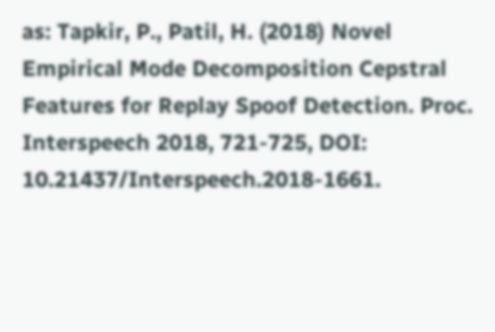as: Tapkir, P., Patil, H. (2018) Novel Empirical Mode Decomposition Cepstral Features for Replay Spoof Detection. Proc. Interspeech 2018, 721-725, DOI: 10.21437/Interspeech.2018-1661.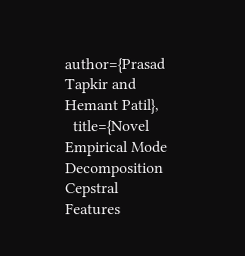author={Prasad Tapkir and Hemant Patil},
  title={Novel Empirical Mode Decomposition Cepstral Features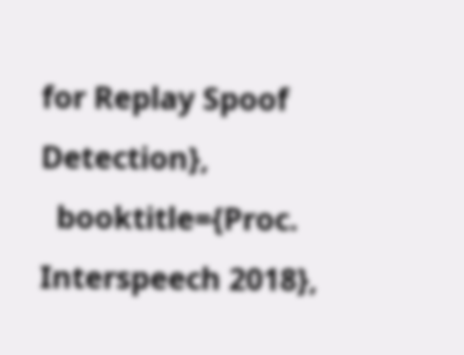for Replay Spoof Detection},
  booktitle={Proc. Interspeech 2018},